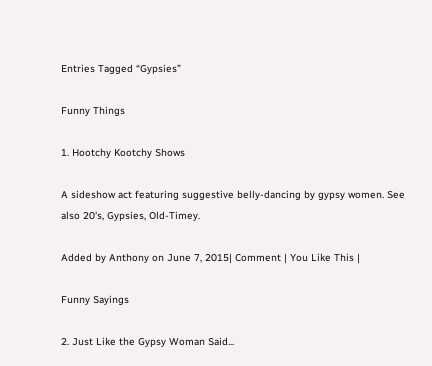Entries Tagged “Gypsies”

Funny Things

1. Hootchy Kootchy Shows

A sideshow act featuring suggestive belly-dancing by gypsy women. See also 20's, Gypsies, Old-Timey.

Added by Anthony on June 7, 2015| Comment | You Like This |

Funny Sayings

2. Just Like the Gypsy Woman Said...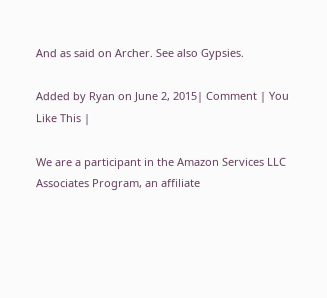And as said on Archer. See also Gypsies.

Added by Ryan on June 2, 2015| Comment | You Like This |

We are a participant in the Amazon Services LLC Associates Program, an affiliate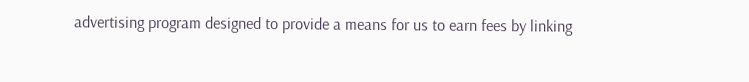advertising program designed to provide a means for us to earn fees by linking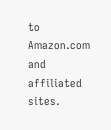to Amazon.com and affiliated sites.